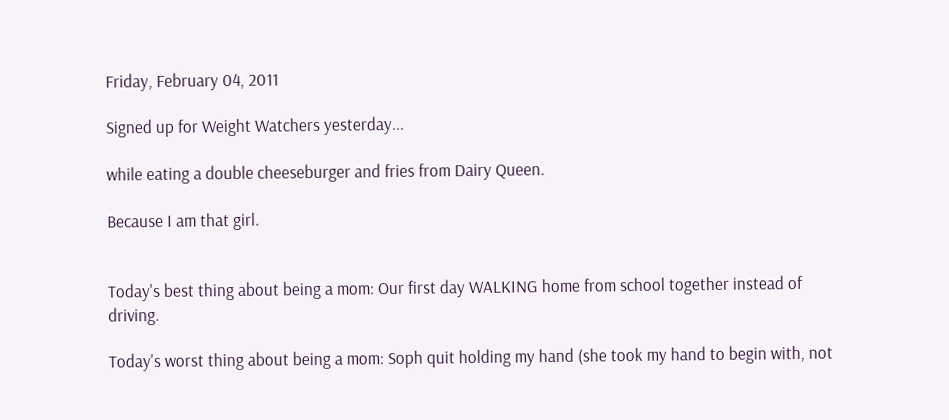Friday, February 04, 2011

Signed up for Weight Watchers yesterday...

while eating a double cheeseburger and fries from Dairy Queen.

Because I am that girl.


Today's best thing about being a mom: Our first day WALKING home from school together instead of driving.

Today's worst thing about being a mom: Soph quit holding my hand (she took my hand to begin with, not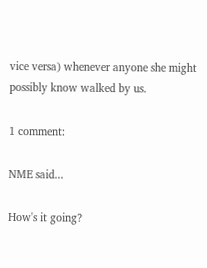vice versa) whenever anyone she might possibly know walked by us.

1 comment:

NME said...

How's it going?